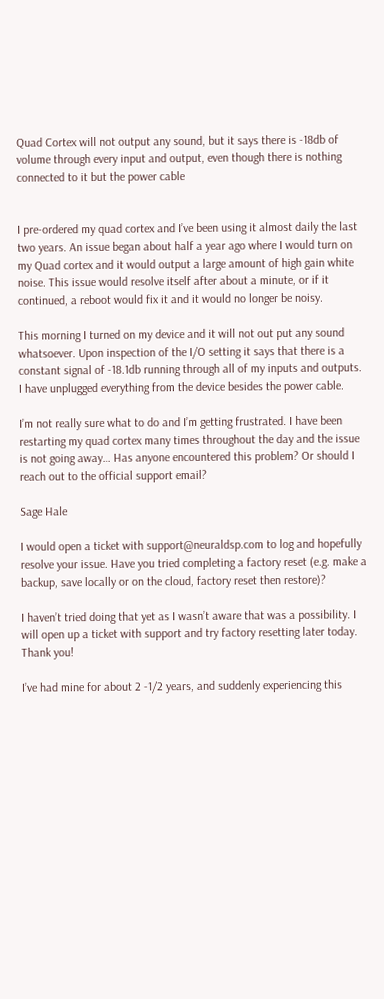Quad Cortex will not output any sound, but it says there is -18db of volume through every input and output, even though there is nothing connected to it but the power cable


I pre-ordered my quad cortex and I’ve been using it almost daily the last two years. An issue began about half a year ago where I would turn on my Quad cortex and it would output a large amount of high gain white noise. This issue would resolve itself after about a minute, or if it continued, a reboot would fix it and it would no longer be noisy.

This morning I turned on my device and it will not out put any sound whatsoever. Upon inspection of the I/O setting it says that there is a constant signal of -18.1db running through all of my inputs and outputs. I have unplugged everything from the device besides the power cable.

I’m not really sure what to do and I’m getting frustrated. I have been restarting my quad cortex many times throughout the day and the issue is not going away… Has anyone encountered this problem? Or should I reach out to the official support email?

Sage Hale

I would open a ticket with support@neuraldsp.com to log and hopefully resolve your issue. Have you tried completing a factory reset (e.g. make a backup, save locally or on the cloud, factory reset then restore)?

I haven’t tried doing that yet as I wasn’t aware that was a possibility. I will open up a ticket with support and try factory resetting later today. Thank you!

I’ve had mine for about 2 -1/2 years, and suddenly experiencing this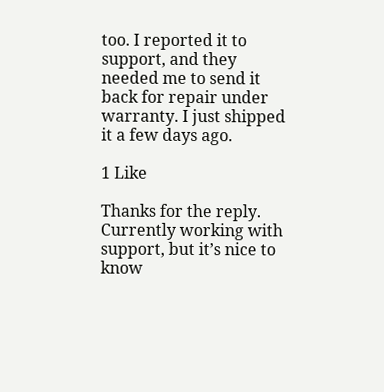too. I reported it to support, and they needed me to send it back for repair under warranty. I just shipped it a few days ago.

1 Like

Thanks for the reply. Currently working with support, but it’s nice to know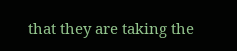that they are taking the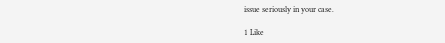issue seriously in your case.

1 Like